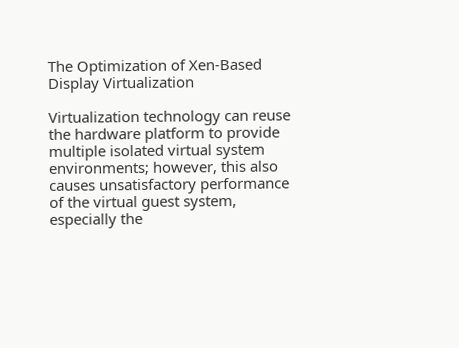The Optimization of Xen-Based Display Virtualization

Virtualization technology can reuse the hardware platform to provide multiple isolated virtual system environments; however, this also causes unsatisfactory performance of the virtual guest system, especially the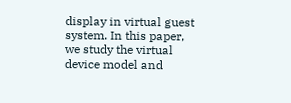display in virtual guest system. In this paper, we study the virtual device model and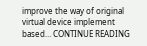improve the way of original virtual device implement based… CONTINUE READING